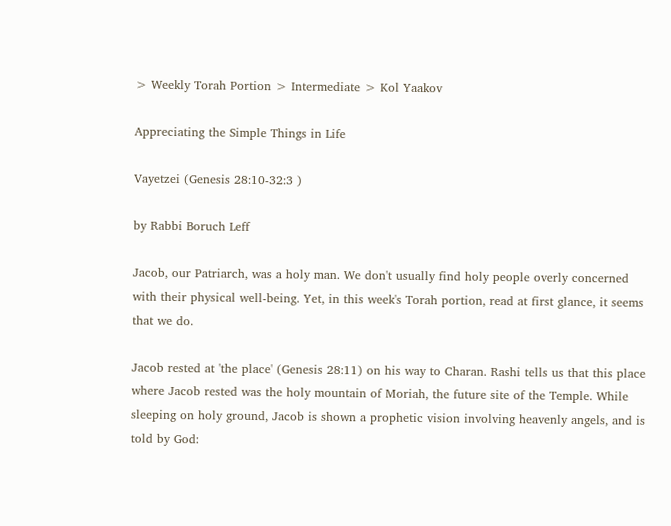> Weekly Torah Portion > Intermediate > Kol Yaakov

Appreciating the Simple Things in Life

Vayetzei (Genesis 28:10-32:3 )

by Rabbi Boruch Leff

Jacob, our Patriarch, was a holy man. We don't usually find holy people overly concerned with their physical well-being. Yet, in this week's Torah portion, read at first glance, it seems that we do.

Jacob rested at 'the place' (Genesis 28:11) on his way to Charan. Rashi tells us that this place where Jacob rested was the holy mountain of Moriah, the future site of the Temple. While sleeping on holy ground, Jacob is shown a prophetic vision involving heavenly angels, and is told by God: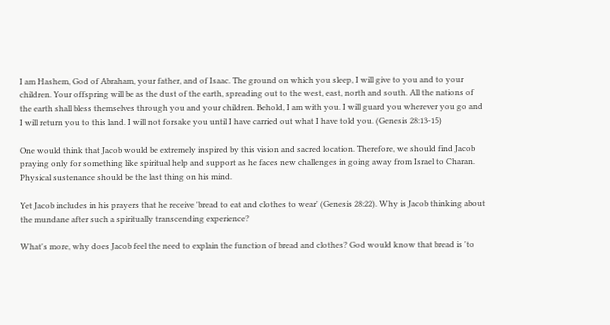I am Hashem, God of Abraham, your father, and of Isaac. The ground on which you sleep, I will give to you and to your children. Your offspring will be as the dust of the earth, spreading out to the west, east, north and south. All the nations of the earth shall bless themselves through you and your children. Behold, I am with you. I will guard you wherever you go and I will return you to this land. I will not forsake you until I have carried out what I have told you. (Genesis 28:13-15)

One would think that Jacob would be extremely inspired by this vision and sacred location. Therefore, we should find Jacob praying only for something like spiritual help and support as he faces new challenges in going away from Israel to Charan. Physical sustenance should be the last thing on his mind.

Yet Jacob includes in his prayers that he receive 'bread to eat and clothes to wear' (Genesis 28:22). Why is Jacob thinking about the mundane after such a spiritually transcending experience?

What's more, why does Jacob feel the need to explain the function of bread and clothes? God would know that bread is 'to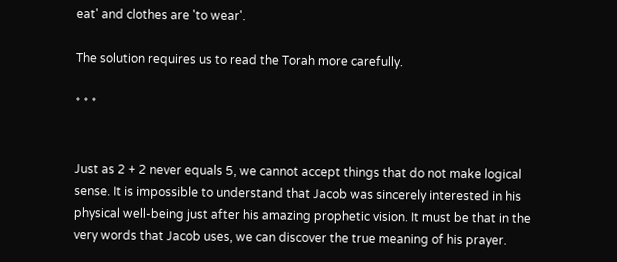eat' and clothes are 'to wear'.

The solution requires us to read the Torah more carefully.

* * *


Just as 2 + 2 never equals 5, we cannot accept things that do not make logical sense. It is impossible to understand that Jacob was sincerely interested in his physical well-being just after his amazing prophetic vision. It must be that in the very words that Jacob uses, we can discover the true meaning of his prayer.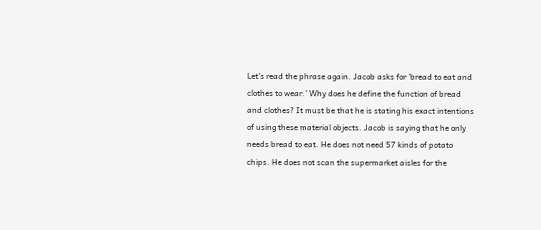Let's read the phrase again. Jacob asks for 'bread to eat and clothes to wear.' Why does he define the function of bread and clothes? It must be that he is stating his exact intentions of using these material objects. Jacob is saying that he only needs bread to eat. He does not need 57 kinds of potato chips. He does not scan the supermarket aisles for the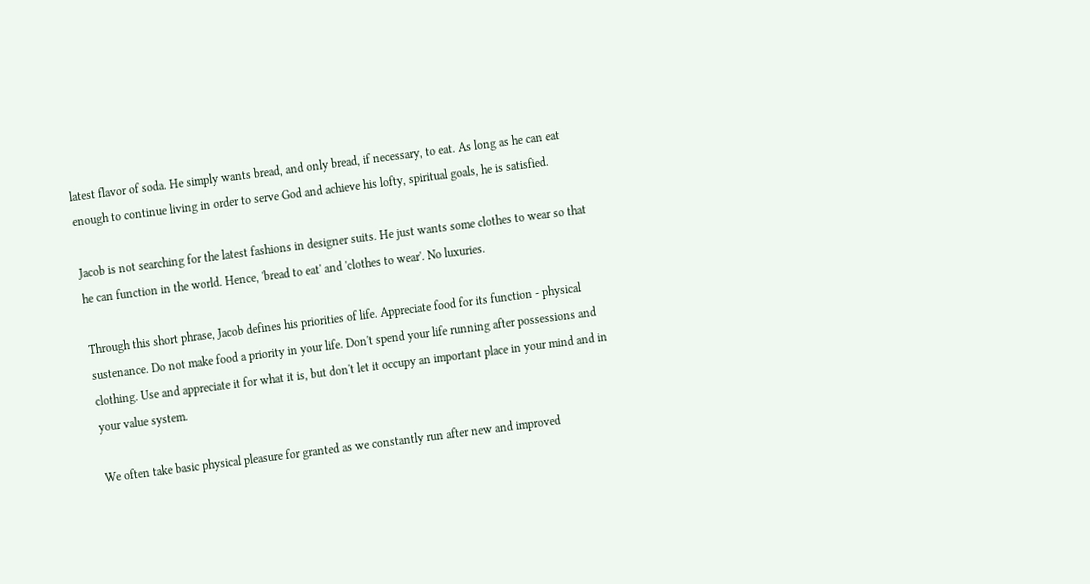latest flavor of soda. He simply wants bread, and only bread, if necessary, to eat. As long as he can eat enough to continue living in order to serve God and achieve his lofty, spiritual goals, he is satisfied.

Jacob is not searching for the latest fashions in designer suits. He just wants some clothes to wear so that he can function in the world. Hence, 'bread to eat' and 'clothes to wear'. No luxuries.

Through this short phrase, Jacob defines his priorities of life. Appreciate food for its function - physical sustenance. Do not make food a priority in your life. Don't spend your life running after possessions and clothing. Use and appreciate it for what it is, but don't let it occupy an important place in your mind and in your value system.

We often take basic physical pleasure for granted as we constantly run after new and improved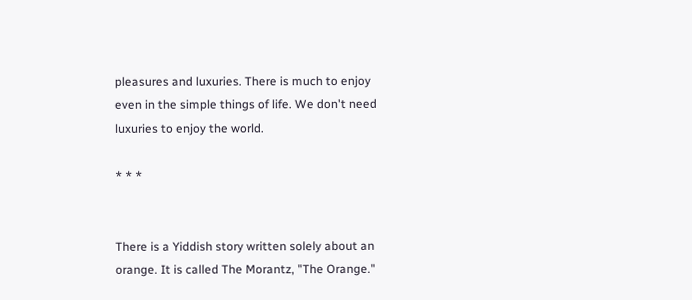pleasures and luxuries. There is much to enjoy even in the simple things of life. We don't need luxuries to enjoy the world.

* * *


There is a Yiddish story written solely about an orange. It is called The Morantz, "The Orange."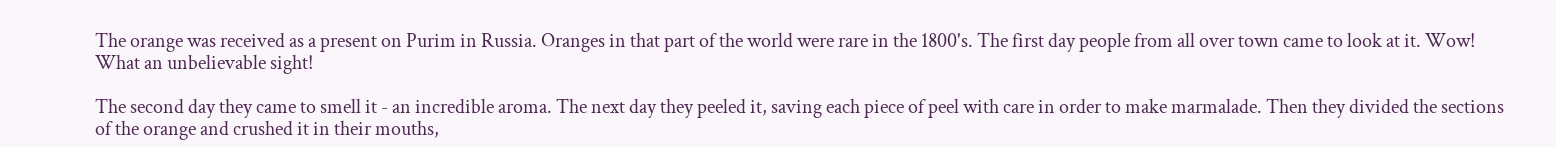The orange was received as a present on Purim in Russia. Oranges in that part of the world were rare in the 1800's. The first day people from all over town came to look at it. Wow! What an unbelievable sight!

The second day they came to smell it - an incredible aroma. The next day they peeled it, saving each piece of peel with care in order to make marmalade. Then they divided the sections of the orange and crushed it in their mouths,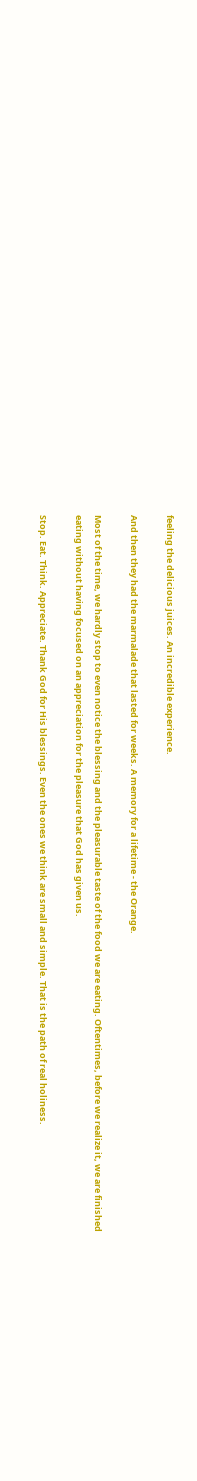feeling the delicious juices. An incredible experience.

And then they had the marmalade that lasted for weeks. A memory for a lifetime - the Orange.

Most of the time, we hardly stop to even notice the blessing and the pleasurable taste of the food we are eating. Oftentimes, before we realize it, we are finished eating without having focused on an appreciation for the pleasure that God has given us.

Stop. Eat. Think. Appreciate. Thank God for His blessings. Even the ones we think are small and simple. That is the path of real holiness.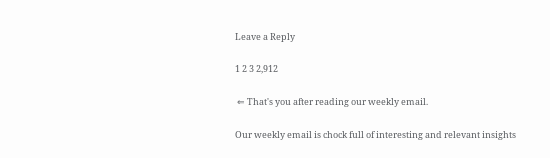Leave a Reply

1 2 3 2,912

 ⇐ That's you after reading our weekly email.

Our weekly email is chock full of interesting and relevant insights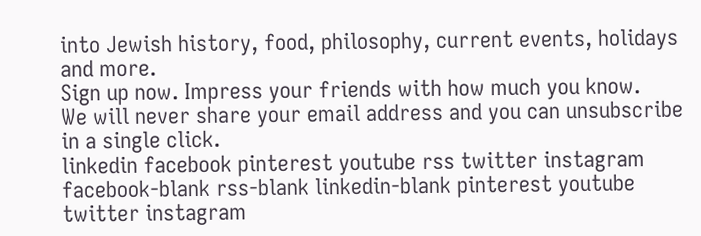into Jewish history, food, philosophy, current events, holidays and more.
Sign up now. Impress your friends with how much you know.
We will never share your email address and you can unsubscribe in a single click.
linkedin facebook pinterest youtube rss twitter instagram facebook-blank rss-blank linkedin-blank pinterest youtube twitter instagram